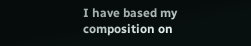I have based my composition on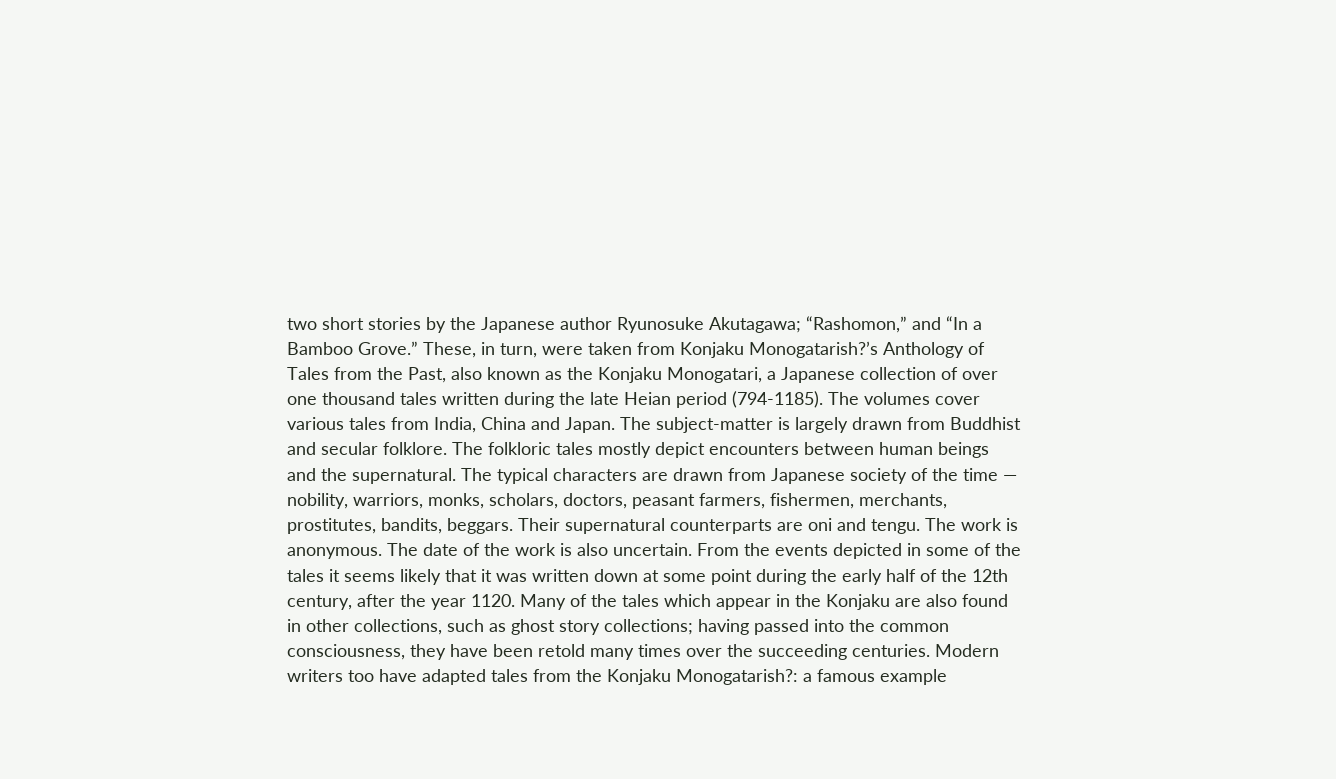two short stories by the Japanese author Ryunosuke Akutagawa; “Rashomon,” and “In a Bamboo Grove.” These, in turn, were taken from Konjaku Monogatarish?’s Anthology of Tales from the Past, also known as the Konjaku Monogatari, a Japanese collection of over one thousand tales written during the late Heian period (794-1185). The volumes cover various tales from India, China and Japan. The subject-matter is largely drawn from Buddhist and secular folklore. The folkloric tales mostly depict encounters between human beings and the supernatural. The typical characters are drawn from Japanese society of the time — nobility, warriors, monks, scholars, doctors, peasant farmers, fishermen, merchants, prostitutes, bandits, beggars. Their supernatural counterparts are oni and tengu. The work is anonymous. The date of the work is also uncertain. From the events depicted in some of the tales it seems likely that it was written down at some point during the early half of the 12th century, after the year 1120. Many of the tales which appear in the Konjaku are also found in other collections, such as ghost story collections; having passed into the common consciousness, they have been retold many times over the succeeding centuries. Modern writers too have adapted tales from the Konjaku Monogatarish?: a famous example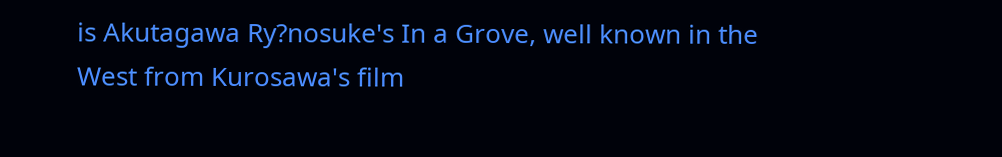is Akutagawa Ry?nosuke's In a Grove, well known in the West from Kurosawa's film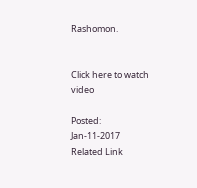Rashomon.


Click here to watch video

Posted: Jan-11-2017
Related Link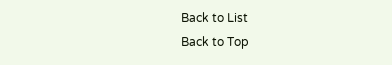Back to List
Back to Top